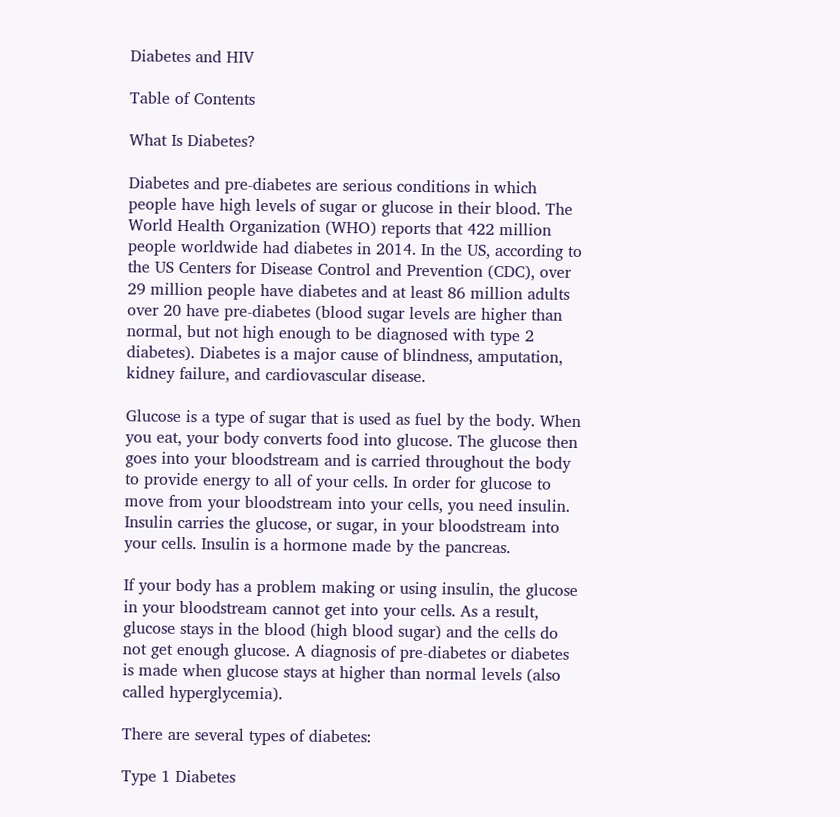Diabetes and HIV

Table of Contents

What Is Diabetes?

Diabetes and pre-diabetes are serious conditions in which people have high levels of sugar or glucose in their blood. The World Health Organization (WHO) reports that 422 million people worldwide had diabetes in 2014. In the US, according to the US Centers for Disease Control and Prevention (CDC), over 29 million people have diabetes and at least 86 million adults over 20 have pre-diabetes (blood sugar levels are higher than normal, but not high enough to be diagnosed with type 2 diabetes). Diabetes is a major cause of blindness, amputation, kidney failure, and cardiovascular disease.

Glucose is a type of sugar that is used as fuel by the body. When you eat, your body converts food into glucose. The glucose then goes into your bloodstream and is carried throughout the body to provide energy to all of your cells. In order for glucose to move from your bloodstream into your cells, you need insulin. Insulin carries the glucose, or sugar, in your bloodstream into your cells. Insulin is a hormone made by the pancreas.

If your body has a problem making or using insulin, the glucose in your bloodstream cannot get into your cells. As a result, glucose stays in the blood (high blood sugar) and the cells do not get enough glucose. A diagnosis of pre-diabetes or diabetes is made when glucose stays at higher than normal levels (also called hyperglycemia).

There are several types of diabetes:

Type 1 Diabetes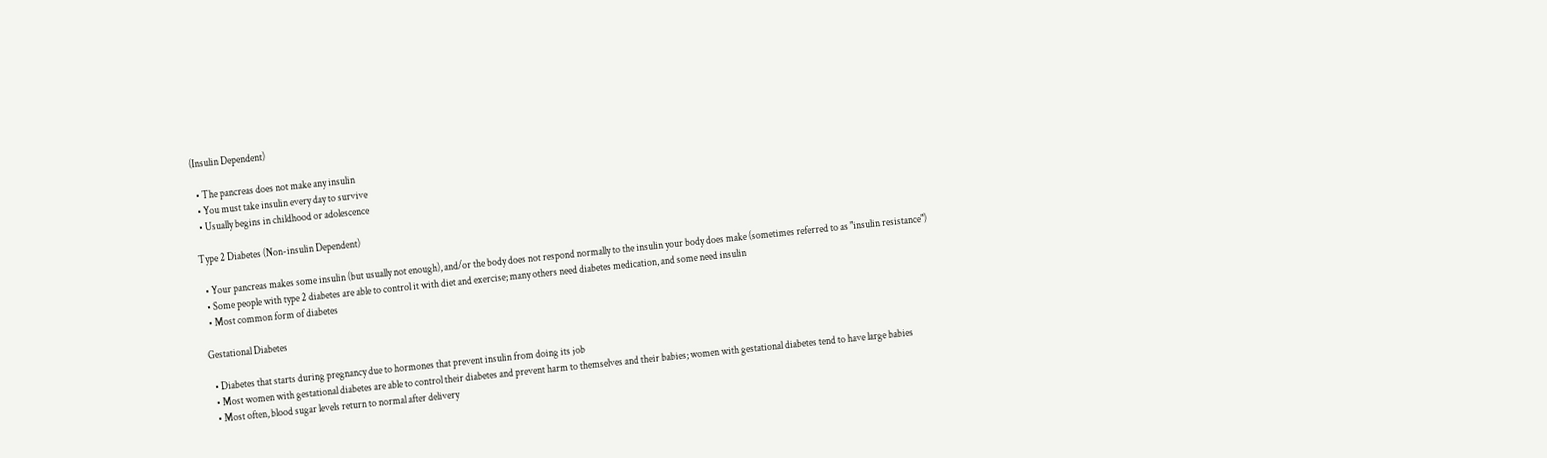(Insulin Dependent)

  • The pancreas does not make any insulin
  • You must take insulin every day to survive
  • Usually begins in childhood or adolescence

Type 2 Diabetes (Non-insulin Dependent)

  • Your pancreas makes some insulin (but usually not enough), and/or the body does not respond normally to the insulin your body does make (sometimes referred to as "insulin resistance")
  • Some people with type 2 diabetes are able to control it with diet and exercise; many others need diabetes medication, and some need insulin
  • Most common form of diabetes

Gestational Diabetes

  • Diabetes that starts during pregnancy due to hormones that prevent insulin from doing its job
  • Most women with gestational diabetes are able to control their diabetes and prevent harm to themselves and their babies; women with gestational diabetes tend to have large babies
  • Most often, blood sugar levels return to normal after delivery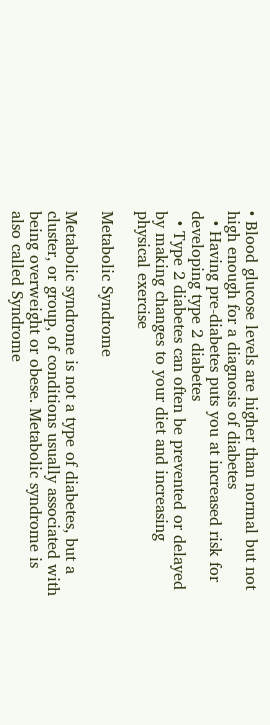• Blood glucose levels are higher than normal but not high enough for a diagnosis of diabetes
  • Having pre-diabetes puts you at increased risk for developing type 2 diabetes
  • Type 2 diabetes can often be prevented or delayed by making changes to your diet and increasing physical exercise

Metabolic Syndrome

Metabolic syndrome is not a type of diabetes, but a cluster, or group, of conditions usually associated with being overweight or obese. Metabolic syndrome is also called Syndrome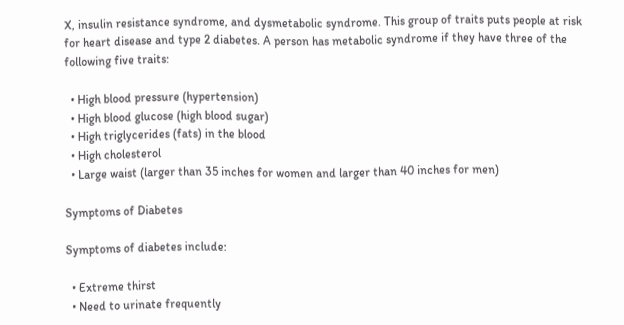X, insulin resistance syndrome, and dysmetabolic syndrome. This group of traits puts people at risk for heart disease and type 2 diabetes. A person has metabolic syndrome if they have three of the following five traits:

  • High blood pressure (hypertension)
  • High blood glucose (high blood sugar)
  • High triglycerides (fats) in the blood
  • High cholesterol
  • Large waist (larger than 35 inches for women and larger than 40 inches for men)

Symptoms of Diabetes

Symptoms of diabetes include:

  • Extreme thirst
  • Need to urinate frequently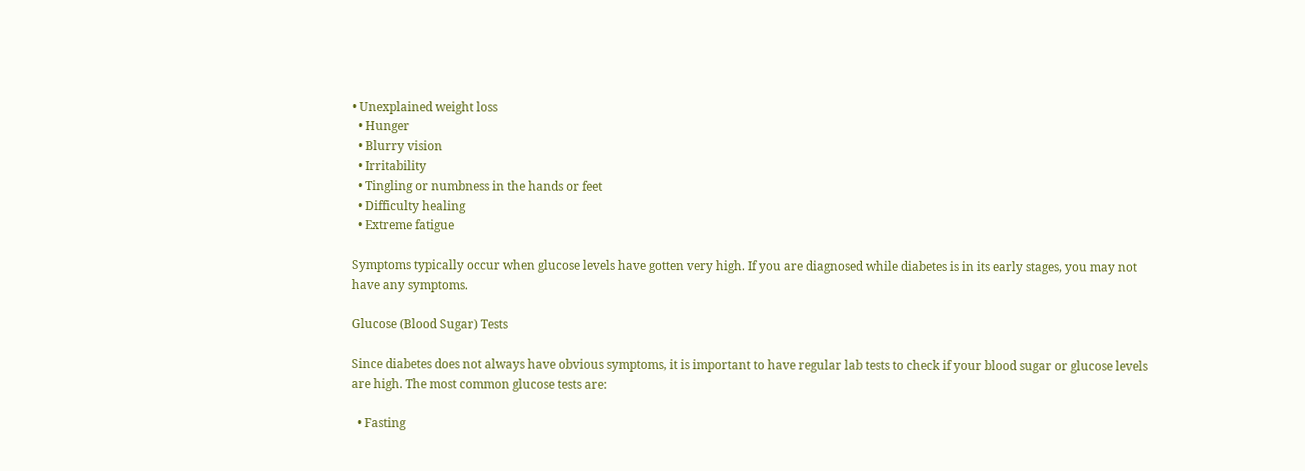• Unexplained weight loss
  • Hunger
  • Blurry vision
  • Irritability
  • Tingling or numbness in the hands or feet
  • Difficulty healing
  • Extreme fatigue

Symptoms typically occur when glucose levels have gotten very high. If you are diagnosed while diabetes is in its early stages, you may not have any symptoms.

Glucose (Blood Sugar) Tests

Since diabetes does not always have obvious symptoms, it is important to have regular lab tests to check if your blood sugar or glucose levels are high. The most common glucose tests are:

  • Fasting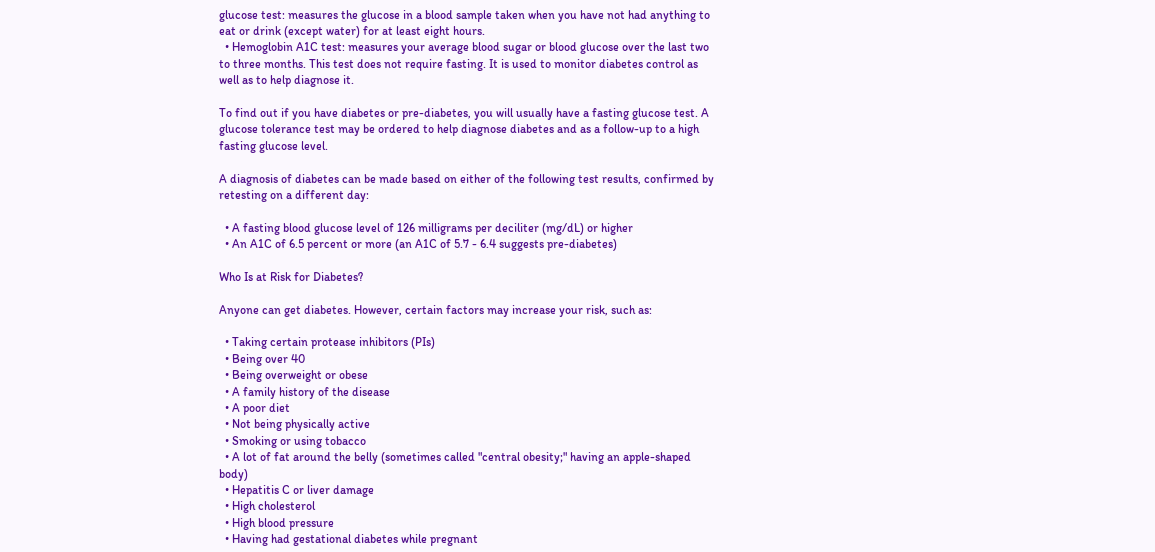glucose test: measures the glucose in a blood sample taken when you have not had anything to eat or drink (except water) for at least eight hours.
  • Hemoglobin A1C test: measures your average blood sugar or blood glucose over the last two to three months. This test does not require fasting. It is used to monitor diabetes control as well as to help diagnose it.

To find out if you have diabetes or pre-diabetes, you will usually have a fasting glucose test. A glucose tolerance test may be ordered to help diagnose diabetes and as a follow-up to a high fasting glucose level.

A diagnosis of diabetes can be made based on either of the following test results, confirmed by retesting on a different day:

  • A fasting blood glucose level of 126 milligrams per deciliter (mg/dL) or higher
  • An A1C of 6.5 percent or more (an A1C of 5.7 - 6.4 suggests pre-diabetes)

Who Is at Risk for Diabetes?

Anyone can get diabetes. However, certain factors may increase your risk, such as:

  • Taking certain protease inhibitors (PIs)
  • Being over 40
  • Being overweight or obese
  • A family history of the disease
  • A poor diet
  • Not being physically active
  • Smoking or using tobacco
  • A lot of fat around the belly (sometimes called "central obesity;" having an apple-shaped body)
  • Hepatitis C or liver damage
  • High cholesterol
  • High blood pressure
  • Having had gestational diabetes while pregnant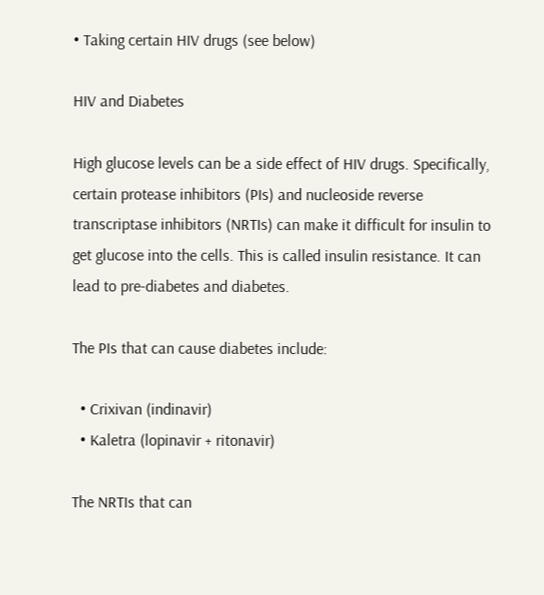• Taking certain HIV drugs (see below)

HIV and Diabetes

High glucose levels can be a side effect of HIV drugs. Specifically, certain protease inhibitors (PIs) and nucleoside reverse transcriptase inhibitors (NRTIs) can make it difficult for insulin to get glucose into the cells. This is called insulin resistance. It can lead to pre-diabetes and diabetes.

The PIs that can cause diabetes include:

  • Crixivan (indinavir)
  • Kaletra (lopinavir + ritonavir)

The NRTIs that can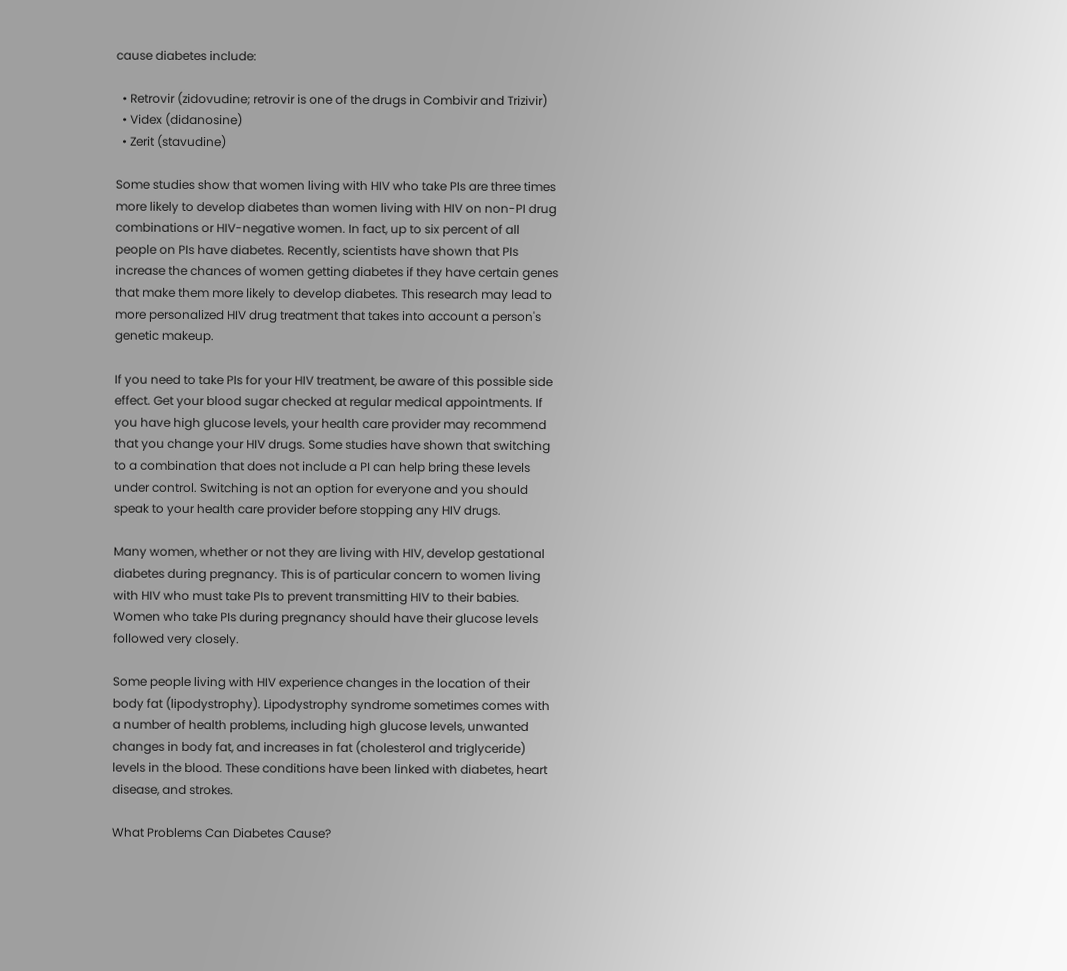cause diabetes include:

  • Retrovir (zidovudine; retrovir is one of the drugs in Combivir and Trizivir)
  • Videx (didanosine)
  • Zerit (stavudine)

Some studies show that women living with HIV who take PIs are three times more likely to develop diabetes than women living with HIV on non-PI drug combinations or HIV-negative women. In fact, up to six percent of all people on PIs have diabetes. Recently, scientists have shown that PIs increase the chances of women getting diabetes if they have certain genes that make them more likely to develop diabetes. This research may lead to more personalized HIV drug treatment that takes into account a person's genetic makeup.

If you need to take PIs for your HIV treatment, be aware of this possible side effect. Get your blood sugar checked at regular medical appointments. If you have high glucose levels, your health care provider may recommend that you change your HIV drugs. Some studies have shown that switching to a combination that does not include a PI can help bring these levels under control. Switching is not an option for everyone and you should speak to your health care provider before stopping any HIV drugs.

Many women, whether or not they are living with HIV, develop gestational diabetes during pregnancy. This is of particular concern to women living with HIV who must take PIs to prevent transmitting HIV to their babies. Women who take PIs during pregnancy should have their glucose levels followed very closely.

Some people living with HIV experience changes in the location of their body fat (lipodystrophy). Lipodystrophy syndrome sometimes comes with a number of health problems, including high glucose levels, unwanted changes in body fat, and increases in fat (cholesterol and triglyceride) levels in the blood. These conditions have been linked with diabetes, heart disease, and strokes.

What Problems Can Diabetes Cause?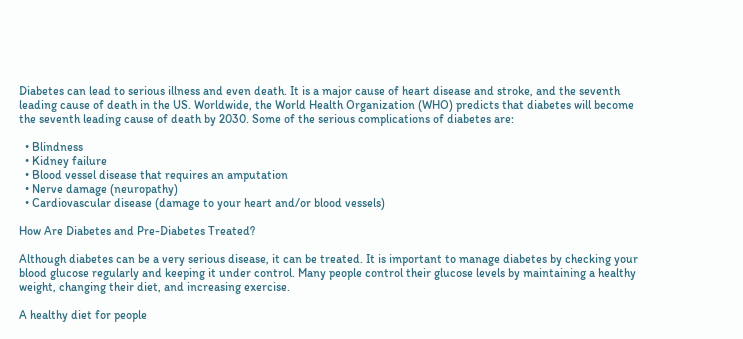Diabetes can lead to serious illness and even death. It is a major cause of heart disease and stroke, and the seventh leading cause of death in the US. Worldwide, the World Health Organization (WHO) predicts that diabetes will become the seventh leading cause of death by 2030. Some of the serious complications of diabetes are:

  • Blindness
  • Kidney failure
  • Blood vessel disease that requires an amputation
  • Nerve damage (neuropathy)
  • Cardiovascular disease (damage to your heart and/or blood vessels)

How Are Diabetes and Pre-Diabetes Treated?

Although diabetes can be a very serious disease, it can be treated. It is important to manage diabetes by checking your blood glucose regularly and keeping it under control. Many people control their glucose levels by maintaining a healthy weight, changing their diet, and increasing exercise.

A healthy diet for people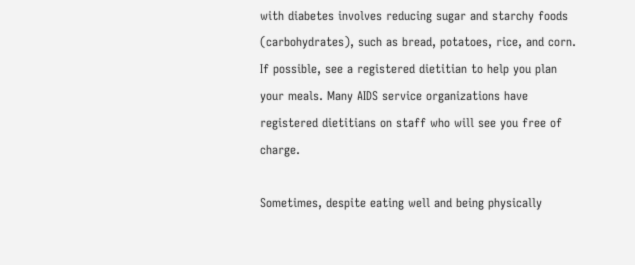with diabetes involves reducing sugar and starchy foods (carbohydrates), such as bread, potatoes, rice, and corn. If possible, see a registered dietitian to help you plan your meals. Many AIDS service organizations have registered dietitians on staff who will see you free of charge.

Sometimes, despite eating well and being physically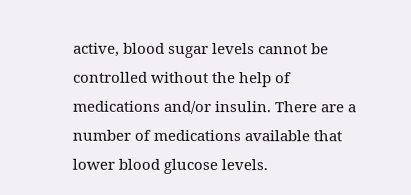active, blood sugar levels cannot be controlled without the help of medications and/or insulin. There are a number of medications available that lower blood glucose levels.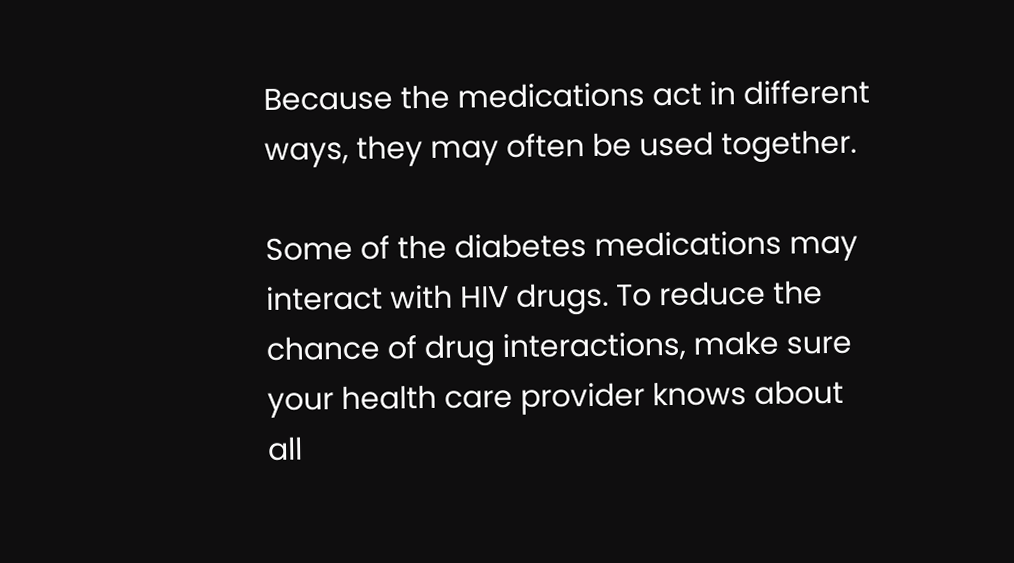Because the medications act in different ways, they may often be used together.

Some of the diabetes medications may interact with HIV drugs. To reduce the chance of drug interactions, make sure your health care provider knows about all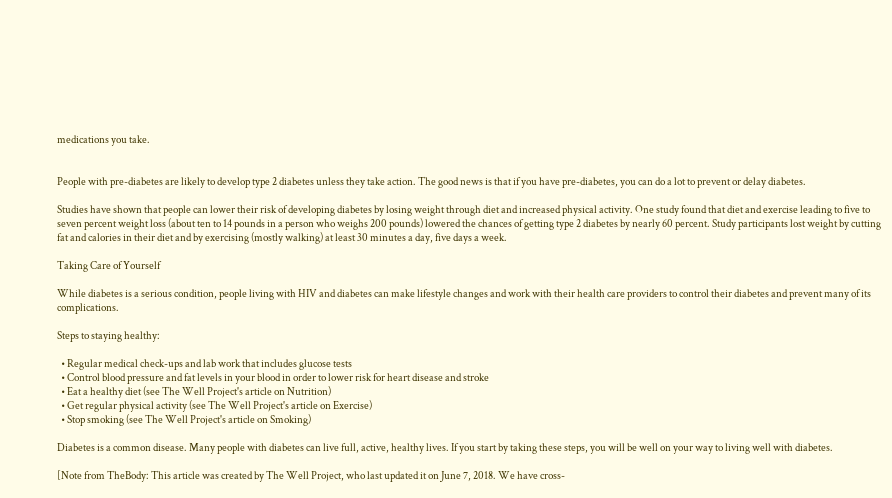medications you take.


People with pre-diabetes are likely to develop type 2 diabetes unless they take action. The good news is that if you have pre-diabetes, you can do a lot to prevent or delay diabetes.

Studies have shown that people can lower their risk of developing diabetes by losing weight through diet and increased physical activity. One study found that diet and exercise leading to five to seven percent weight loss (about ten to 14 pounds in a person who weighs 200 pounds) lowered the chances of getting type 2 diabetes by nearly 60 percent. Study participants lost weight by cutting fat and calories in their diet and by exercising (mostly walking) at least 30 minutes a day, five days a week.

Taking Care of Yourself

While diabetes is a serious condition, people living with HIV and diabetes can make lifestyle changes and work with their health care providers to control their diabetes and prevent many of its complications.

Steps to staying healthy:

  • Regular medical check-ups and lab work that includes glucose tests
  • Control blood pressure and fat levels in your blood in order to lower risk for heart disease and stroke
  • Eat a healthy diet (see The Well Project's article on Nutrition)
  • Get regular physical activity (see The Well Project's article on Exercise)
  • Stop smoking (see The Well Project's article on Smoking)

Diabetes is a common disease. Many people with diabetes can live full, active, healthy lives. If you start by taking these steps, you will be well on your way to living well with diabetes.

[Note from TheBody: This article was created by The Well Project, who last updated it on June 7, 2018. We have cross-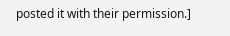posted it with their permission.]